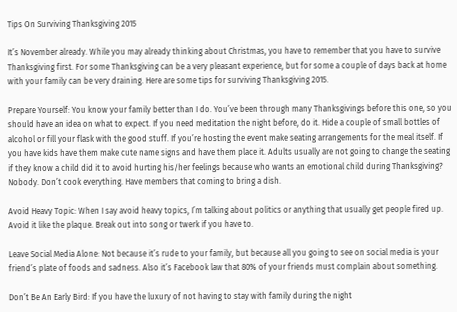Tips On Surviving Thanksgiving 2015

It’s November already. While you may already thinking about Christmas, you have to remember that you have to survive Thanksgiving first. For some Thanksgiving can be a very pleasant experience, but for some a couple of days back at home with your family can be very draining. Here are some tips for surviving Thanksgiving 2015.

Prepare Yourself: You know your family better than I do. You’ve been through many Thanksgivings before this one, so you should have an idea on what to expect. If you need meditation the night before, do it. Hide a couple of small bottles of alcohol or fill your flask with the good stuff. If you’re hosting the event make seating arrangements for the meal itself. If you have kids have them make cute name signs and have them place it. Adults usually are not going to change the seating if they know a child did it to avoid hurting his/her feelings because who wants an emotional child during Thanksgiving? Nobody. Don’t cook everything. Have members that coming to bring a dish.

Avoid Heavy Topic: When I say avoid heavy topics, I’m talking about politics or anything that usually get people fired up. Avoid it like the plaque. Break out into song or twerk if you have to.

Leave Social Media Alone: Not because it’s rude to your family, but because all you going to see on social media is your friend’s plate of foods and sadness. Also it’s Facebook law that 80% of your friends must complain about something.

Don’t Be An Early Bird: If you have the luxury of not having to stay with family during the night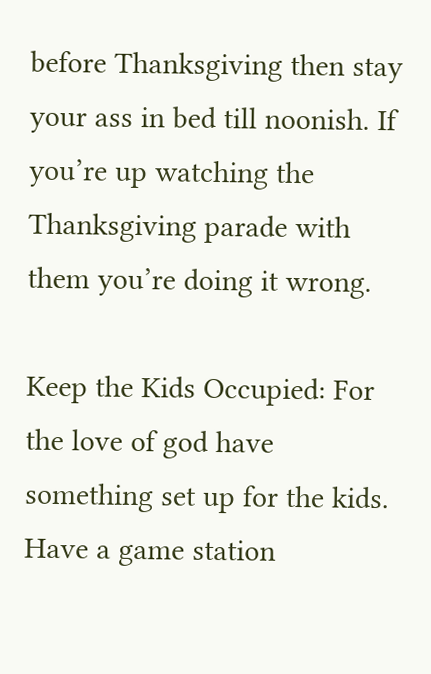before Thanksgiving then stay your ass in bed till noonish. If you’re up watching the Thanksgiving parade with them you’re doing it wrong.

Keep the Kids Occupied: For the love of god have something set up for the kids. Have a game station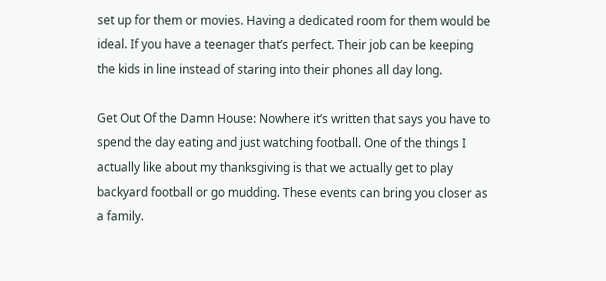set up for them or movies. Having a dedicated room for them would be ideal. If you have a teenager that’s perfect. Their job can be keeping the kids in line instead of staring into their phones all day long.

Get Out Of the Damn House: Nowhere it’s written that says you have to spend the day eating and just watching football. One of the things I actually like about my thanksgiving is that we actually get to play backyard football or go mudding. These events can bring you closer as a family.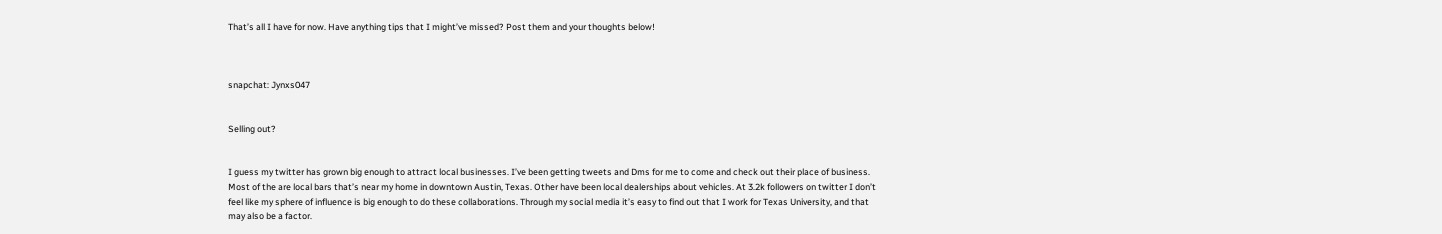That’s all I have for now. Have anything tips that I might’ve missed? Post them and your thoughts below!



snapchat: Jynxs047


Selling out?


I guess my twitter has grown big enough to attract local businesses. I’ve been getting tweets and Dms for me to come and check out their place of business. Most of the are local bars that’s near my home in downtown Austin, Texas. Other have been local dealerships about vehicles. At 3.2k followers on twitter I don’t feel like my sphere of influence is big enough to do these collaborations. Through my social media it’s easy to find out that I work for Texas University, and that may also be a factor.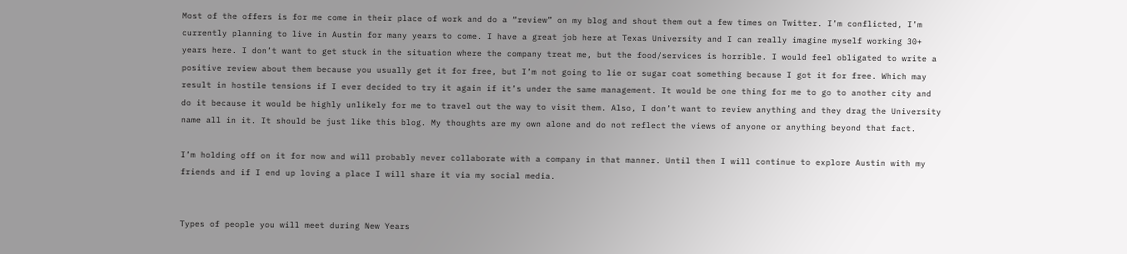Most of the offers is for me come in their place of work and do a “review” on my blog and shout them out a few times on Twitter. I’m conflicted, I’m currently planning to live in Austin for many years to come. I have a great job here at Texas University and I can really imagine myself working 30+ years here. I don’t want to get stuck in the situation where the company treat me, but the food/services is horrible. I would feel obligated to write a positive review about them because you usually get it for free, but I’m not going to lie or sugar coat something because I got it for free. Which may result in hostile tensions if I ever decided to try it again if it’s under the same management. It would be one thing for me to go to another city and do it because it would be highly unlikely for me to travel out the way to visit them. Also, I don’t want to review anything and they drag the University name all in it. It should be just like this blog. My thoughts are my own alone and do not reflect the views of anyone or anything beyond that fact.

I’m holding off on it for now and will probably never collaborate with a company in that manner. Until then I will continue to explore Austin with my friends and if I end up loving a place I will share it via my social media.


Types of people you will meet during New Years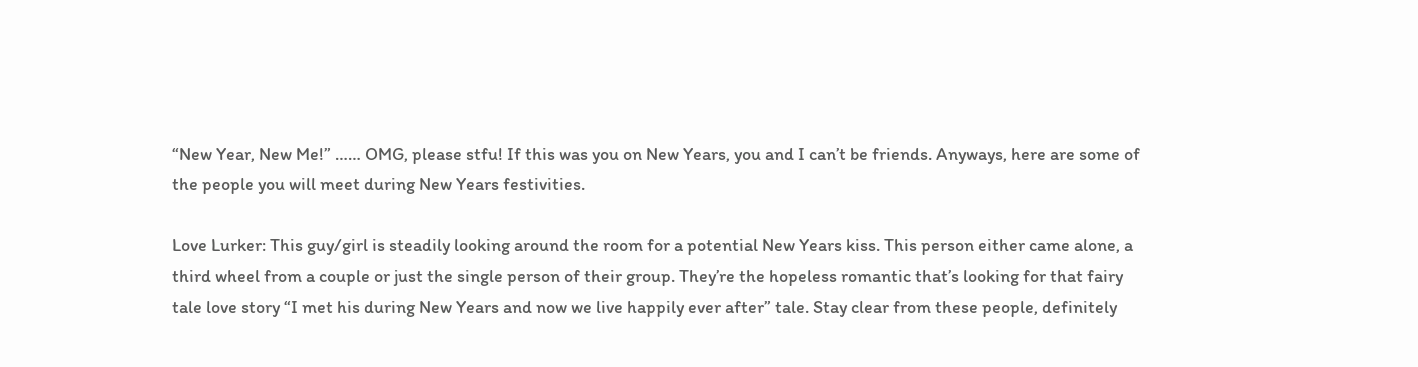“New Year, New Me!” …… OMG, please stfu! If this was you on New Years, you and I can’t be friends. Anyways, here are some of the people you will meet during New Years festivities.

Love Lurker: This guy/girl is steadily looking around the room for a potential New Years kiss. This person either came alone, a third wheel from a couple or just the single person of their group. They’re the hopeless romantic that’s looking for that fairy tale love story “I met his during New Years and now we live happily ever after” tale. Stay clear from these people, definitely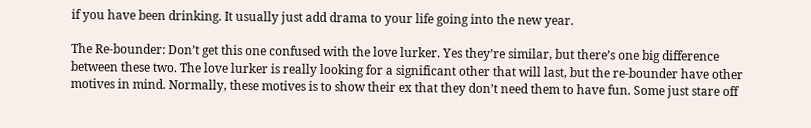if you have been drinking. It usually just add drama to your life going into the new year.

The Re-bounder: Don’t get this one confused with the love lurker. Yes they’re similar, but there’s one big difference between these two. The love lurker is really looking for a significant other that will last, but the re-bounder have other motives in mind. Normally, these motives is to show their ex that they don’t need them to have fun. Some just stare off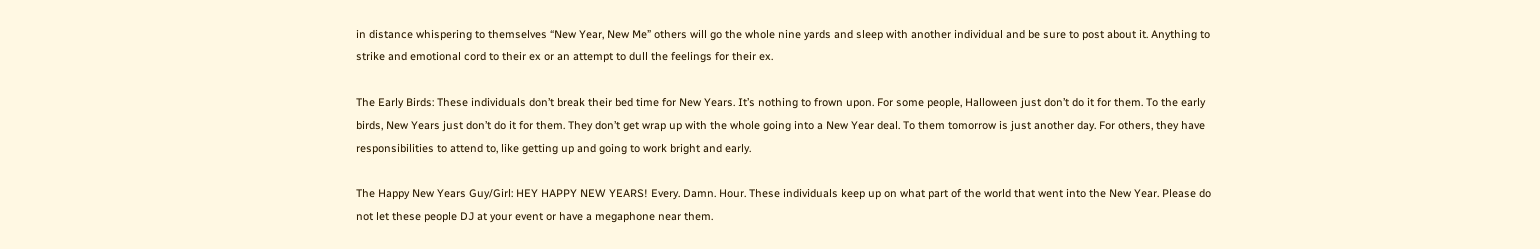in distance whispering to themselves “New Year, New Me” others will go the whole nine yards and sleep with another individual and be sure to post about it. Anything to strike and emotional cord to their ex or an attempt to dull the feelings for their ex.

The Early Birds: These individuals don’t break their bed time for New Years. It’s nothing to frown upon. For some people, Halloween just don’t do it for them. To the early birds, New Years just don’t do it for them. They don’t get wrap up with the whole going into a New Year deal. To them tomorrow is just another day. For others, they have responsibilities to attend to, like getting up and going to work bright and early.

The Happy New Years Guy/Girl: HEY HAPPY NEW YEARS! Every. Damn. Hour. These individuals keep up on what part of the world that went into the New Year. Please do not let these people DJ at your event or have a megaphone near them.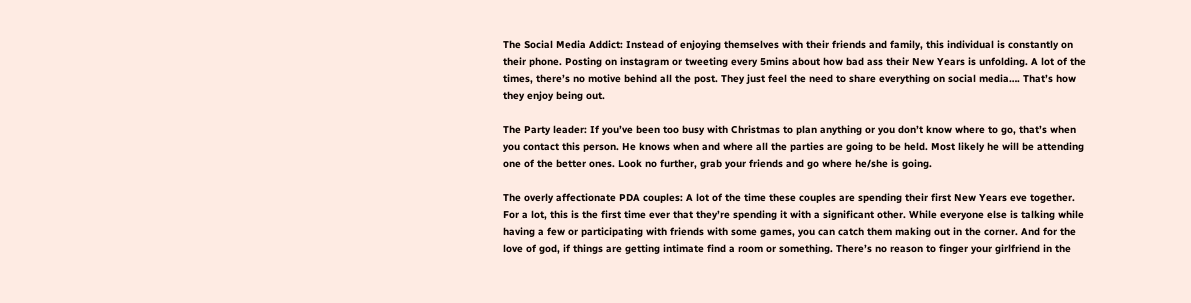The Social Media Addict: Instead of enjoying themselves with their friends and family, this individual is constantly on their phone. Posting on instagram or tweeting every 5mins about how bad ass their New Years is unfolding. A lot of the times, there’s no motive behind all the post. They just feel the need to share everything on social media…. That’s how they enjoy being out.

The Party leader: If you’ve been too busy with Christmas to plan anything or you don’t know where to go, that’s when you contact this person. He knows when and where all the parties are going to be held. Most likely he will be attending one of the better ones. Look no further, grab your friends and go where he/she is going.

The overly affectionate PDA couples: A lot of the time these couples are spending their first New Years eve together. For a lot, this is the first time ever that they’re spending it with a significant other. While everyone else is talking while having a few or participating with friends with some games, you can catch them making out in the corner. And for the love of god, if things are getting intimate find a room or something. There’s no reason to finger your girlfriend in the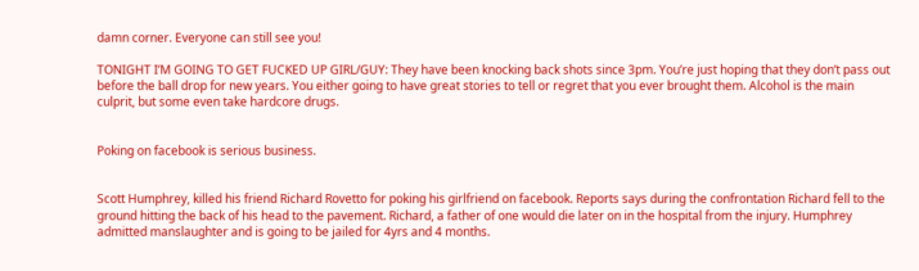damn corner. Everyone can still see you!

TONIGHT I’M GOING TO GET FUCKED UP GIRL/GUY: They have been knocking back shots since 3pm. You’re just hoping that they don’t pass out before the ball drop for new years. You either going to have great stories to tell or regret that you ever brought them. Alcohol is the main culprit, but some even take hardcore drugs.


Poking on facebook is serious business.


Scott Humphrey, killed his friend Richard Rovetto for poking his girlfriend on facebook. Reports says during the confrontation Richard fell to the ground hitting the back of his head to the pavement. Richard, a father of one would die later on in the hospital from the injury. Humphrey admitted manslaughter and is going to be jailed for 4yrs and 4 months.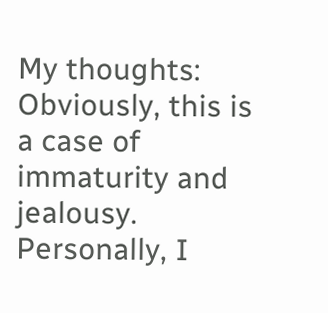My thoughts: Obviously, this is a case of immaturity and jealousy. Personally, I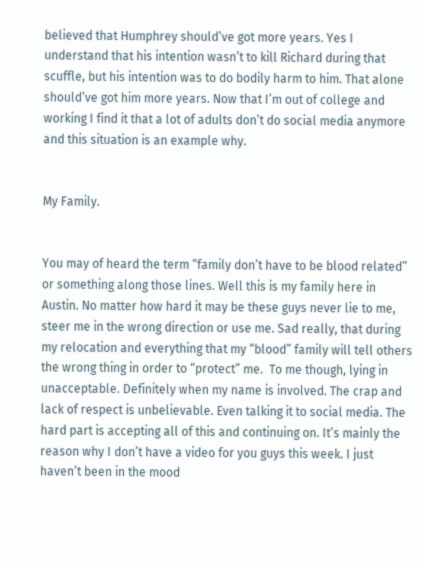believed that Humphrey should’ve got more years. Yes I understand that his intention wasn’t to kill Richard during that scuffle, but his intention was to do bodily harm to him. That alone should’ve got him more years. Now that I’m out of college and working I find it that a lot of adults don’t do social media anymore and this situation is an example why.


My Family.


You may of heard the term “family don’t have to be blood related” or something along those lines. Well this is my family here in Austin. No matter how hard it may be these guys never lie to me, steer me in the wrong direction or use me. Sad really, that during my relocation and everything that my “blood” family will tell others the wrong thing in order to “protect” me.  To me though, lying in unacceptable. Definitely when my name is involved. The crap and lack of respect is unbelievable. Even talking it to social media. The hard part is accepting all of this and continuing on. It’s mainly the reason why I don’t have a video for you guys this week. I just haven’t been in the mood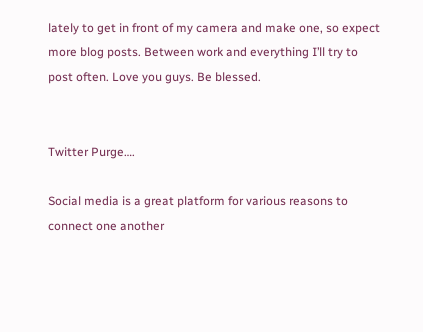lately to get in front of my camera and make one, so expect more blog posts. Between work and everything I’ll try to post often. Love you guys. Be blessed.


Twitter Purge….

Social media is a great platform for various reasons to connect one another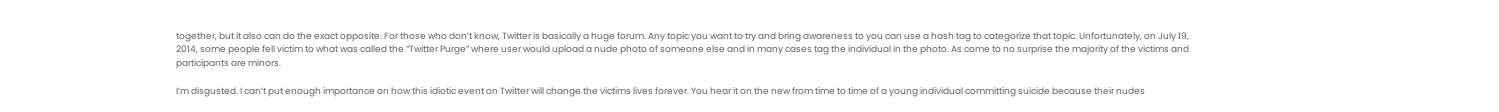together, but it also can do the exact opposite. For those who don’t know, Twitter is basically a huge forum. Any topic you want to try and bring awareness to you can use a hash tag to categorize that topic. Unfortunately, on July 19, 2014, some people fell victim to what was called the “Twitter Purge” where user would upload a nude photo of someone else and in many cases tag the individual in the photo. As come to no surprise the majority of the victims and participants are minors.

I’m disgusted. I can’t put enough importance on how this idiotic event on Twitter will change the victims lives forever. You hear it on the new from time to time of a young individual committing suicide because their nudes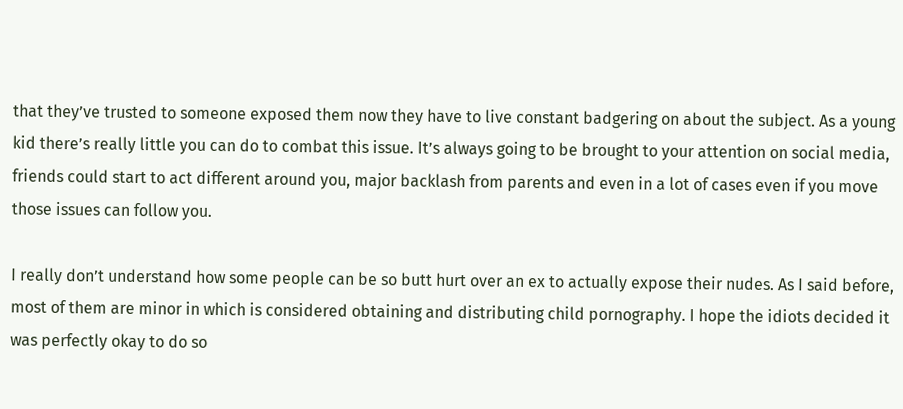that they’ve trusted to someone exposed them now they have to live constant badgering on about the subject. As a young kid there’s really little you can do to combat this issue. It’s always going to be brought to your attention on social media, friends could start to act different around you, major backlash from parents and even in a lot of cases even if you move those issues can follow you.

I really don’t understand how some people can be so butt hurt over an ex to actually expose their nudes. As I said before, most of them are minor in which is considered obtaining and distributing child pornography. I hope the idiots decided it was perfectly okay to do so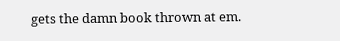gets the damn book thrown at em.